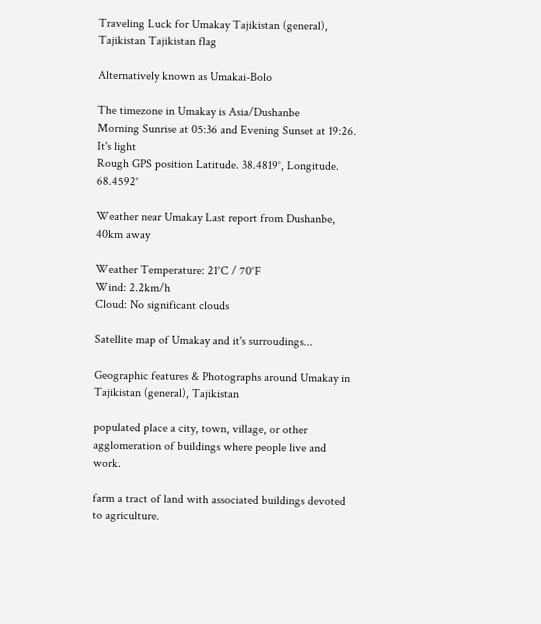Traveling Luck for Umakay Tajikistan (general), Tajikistan Tajikistan flag

Alternatively known as Umakai-Bolo

The timezone in Umakay is Asia/Dushanbe
Morning Sunrise at 05:36 and Evening Sunset at 19:26. It's light
Rough GPS position Latitude. 38.4819°, Longitude. 68.4592°

Weather near Umakay Last report from Dushanbe, 40km away

Weather Temperature: 21°C / 70°F
Wind: 2.2km/h
Cloud: No significant clouds

Satellite map of Umakay and it's surroudings...

Geographic features & Photographs around Umakay in Tajikistan (general), Tajikistan

populated place a city, town, village, or other agglomeration of buildings where people live and work.

farm a tract of land with associated buildings devoted to agriculture.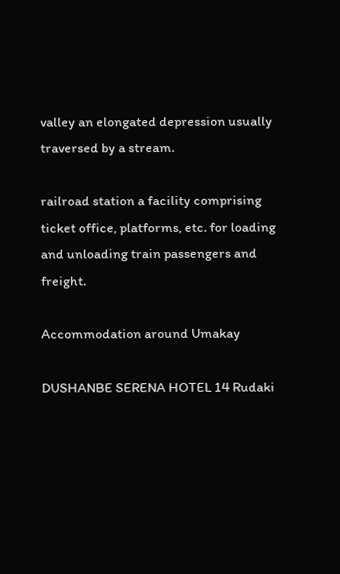valley an elongated depression usually traversed by a stream.

railroad station a facility comprising ticket office, platforms, etc. for loading and unloading train passengers and freight.

Accommodation around Umakay

DUSHANBE SERENA HOTEL 14 Rudaki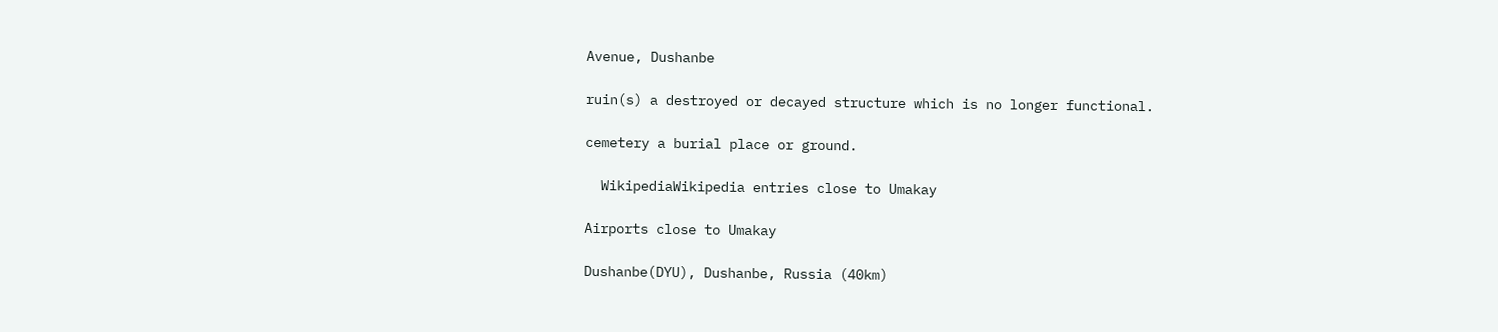Avenue, Dushanbe

ruin(s) a destroyed or decayed structure which is no longer functional.

cemetery a burial place or ground.

  WikipediaWikipedia entries close to Umakay

Airports close to Umakay

Dushanbe(DYU), Dushanbe, Russia (40km)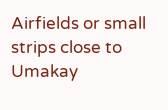Airfields or small strips close to Umakay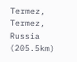Termez, Termez, Russia (205.5km)